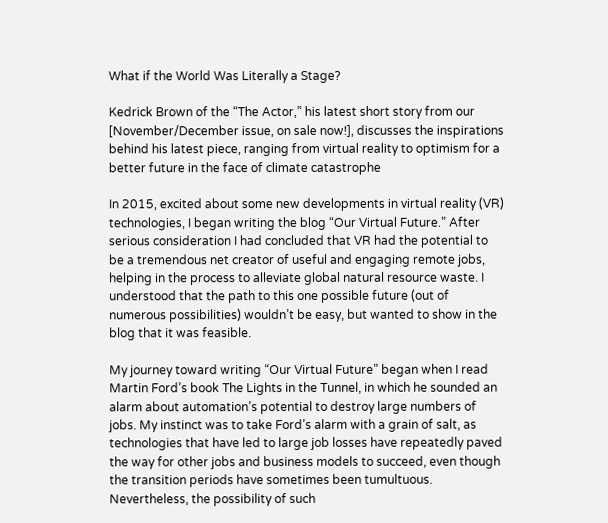What if the World Was Literally a Stage?

Kedrick Brown of the “The Actor,” his latest short story from our [November/December issue, on sale now!], discusses the inspirations behind his latest piece, ranging from virtual reality to optimism for a better future in the face of climate catastrophe

In 2015, excited about some new developments in virtual reality (VR) technologies, I began writing the blog “Our Virtual Future.” After serious consideration I had concluded that VR had the potential to be a tremendous net creator of useful and engaging remote jobs, helping in the process to alleviate global natural resource waste. I understood that the path to this one possible future (out of numerous possibilities) wouldn’t be easy, but wanted to show in the blog that it was feasible.

My journey toward writing “Our Virtual Future” began when I read Martin Ford’s book The Lights in the Tunnel, in which he sounded an alarm about automation’s potential to destroy large numbers of jobs. My instinct was to take Ford’s alarm with a grain of salt, as technologies that have led to large job losses have repeatedly paved the way for other jobs and business models to succeed, even though the transition periods have sometimes been tumultuous. Nevertheless, the possibility of such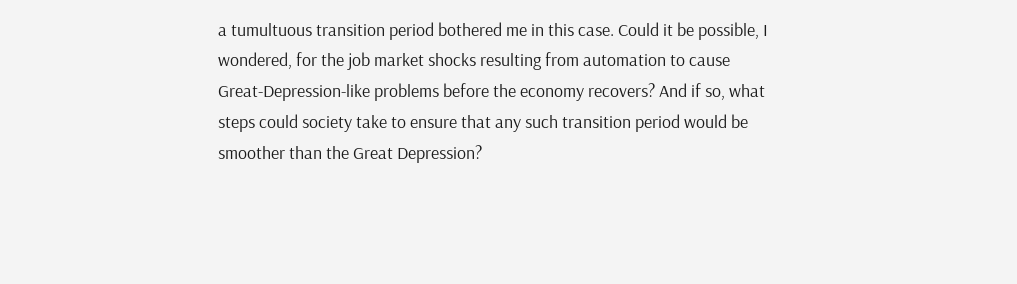a tumultuous transition period bothered me in this case. Could it be possible, I wondered, for the job market shocks resulting from automation to cause Great-Depression-like problems before the economy recovers? And if so, what steps could society take to ensure that any such transition period would be smoother than the Great Depression?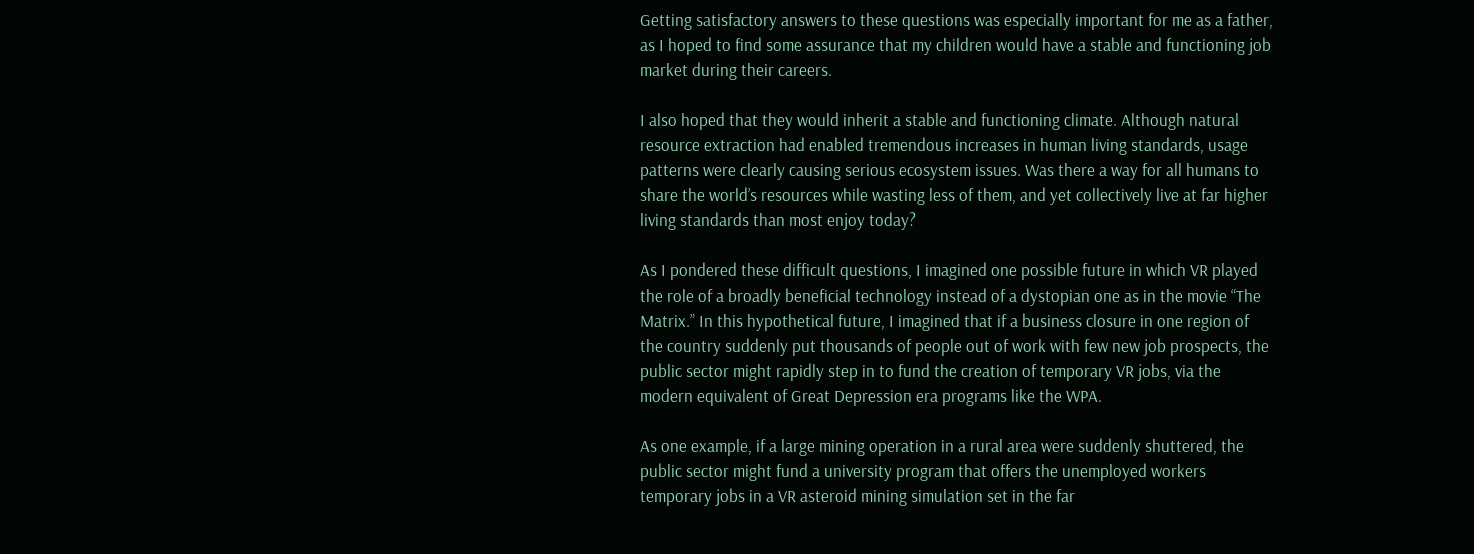Getting satisfactory answers to these questions was especially important for me as a father, as I hoped to find some assurance that my children would have a stable and functioning job market during their careers.

I also hoped that they would inherit a stable and functioning climate. Although natural resource extraction had enabled tremendous increases in human living standards, usage patterns were clearly causing serious ecosystem issues. Was there a way for all humans to share the world’s resources while wasting less of them, and yet collectively live at far higher living standards than most enjoy today?

As I pondered these difficult questions, I imagined one possible future in which VR played the role of a broadly beneficial technology instead of a dystopian one as in the movie “The Matrix.” In this hypothetical future, I imagined that if a business closure in one region of the country suddenly put thousands of people out of work with few new job prospects, the public sector might rapidly step in to fund the creation of temporary VR jobs, via the modern equivalent of Great Depression era programs like the WPA.

As one example, if a large mining operation in a rural area were suddenly shuttered, the public sector might fund a university program that offers the unemployed workers temporary jobs in a VR asteroid mining simulation set in the far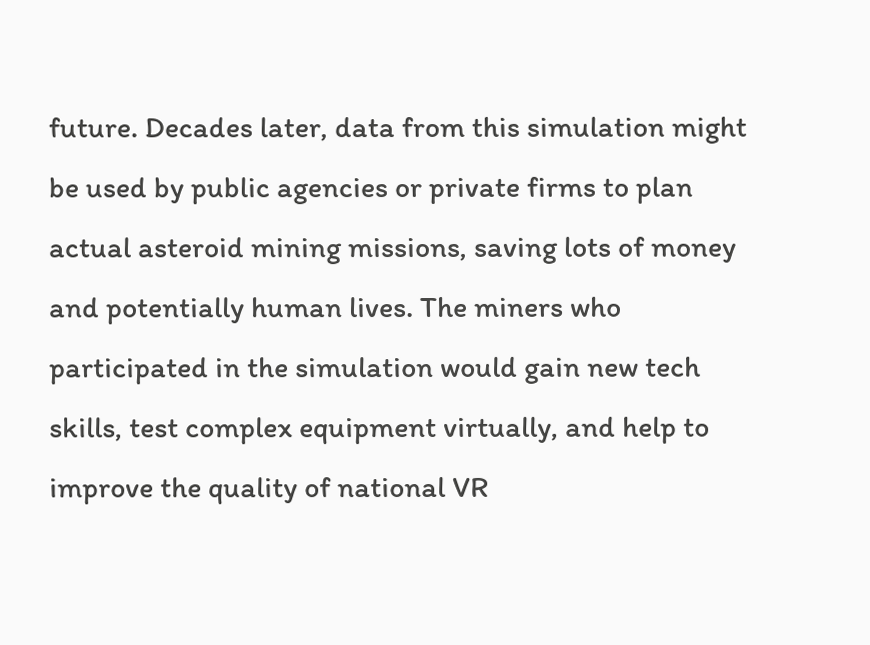future. Decades later, data from this simulation might be used by public agencies or private firms to plan actual asteroid mining missions, saving lots of money and potentially human lives. The miners who participated in the simulation would gain new tech skills, test complex equipment virtually, and help to improve the quality of national VR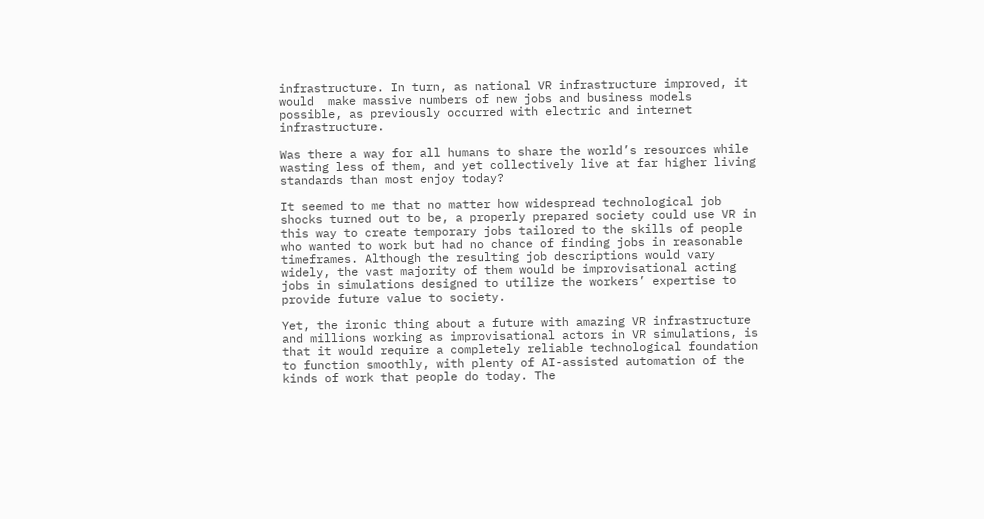infrastructure. In turn, as national VR infrastructure improved, it would  make massive numbers of new jobs and business models possible, as previously occurred with electric and internet infrastructure.

Was there a way for all humans to share the world’s resources while wasting less of them, and yet collectively live at far higher living standards than most enjoy today?

It seemed to me that no matter how widespread technological job shocks turned out to be, a properly prepared society could use VR in this way to create temporary jobs tailored to the skills of people who wanted to work but had no chance of finding jobs in reasonable timeframes. Although the resulting job descriptions would vary widely, the vast majority of them would be improvisational acting jobs in simulations designed to utilize the workers’ expertise to provide future value to society.

Yet, the ironic thing about a future with amazing VR infrastructure and millions working as improvisational actors in VR simulations, is that it would require a completely reliable technological foundation to function smoothly, with plenty of AI-assisted automation of the kinds of work that people do today. The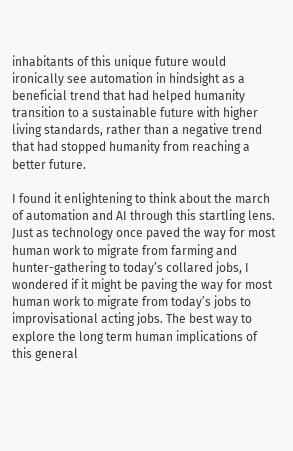inhabitants of this unique future would ironically see automation in hindsight as a beneficial trend that had helped humanity transition to a sustainable future with higher living standards, rather than a negative trend that had stopped humanity from reaching a better future.

I found it enlightening to think about the march of automation and AI through this startling lens. Just as technology once paved the way for most human work to migrate from farming and hunter-gathering to today’s collared jobs, I wondered if it might be paving the way for most human work to migrate from today’s jobs to improvisational acting jobs. The best way to explore the long term human implications of this general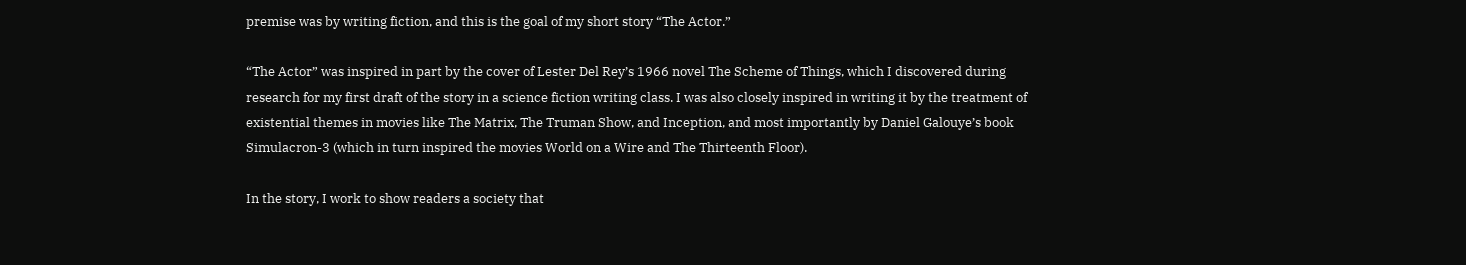premise was by writing fiction, and this is the goal of my short story “The Actor.”

“The Actor” was inspired in part by the cover of Lester Del Rey’s 1966 novel The Scheme of Things, which I discovered during research for my first draft of the story in a science fiction writing class. I was also closely inspired in writing it by the treatment of existential themes in movies like The Matrix, The Truman Show, and Inception, and most importantly by Daniel Galouye’s book Simulacron-3 (which in turn inspired the movies World on a Wire and The Thirteenth Floor).

In the story, I work to show readers a society that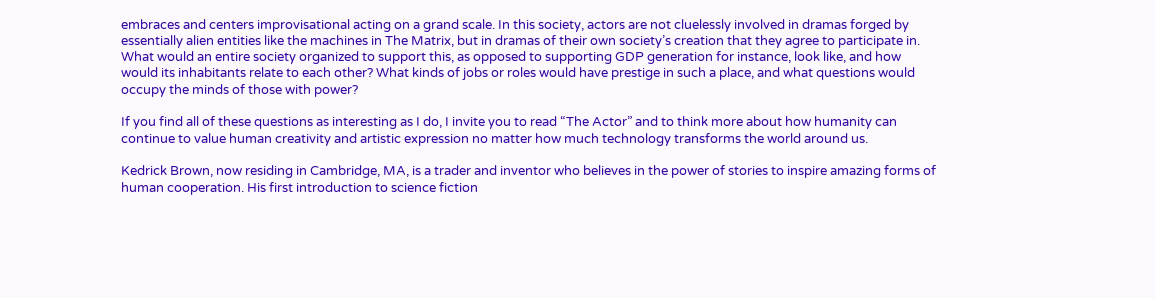embraces and centers improvisational acting on a grand scale. In this society, actors are not cluelessly involved in dramas forged by essentially alien entities like the machines in The Matrix, but in dramas of their own society’s creation that they agree to participate in. What would an entire society organized to support this, as opposed to supporting GDP generation for instance, look like, and how would its inhabitants relate to each other? What kinds of jobs or roles would have prestige in such a place, and what questions would occupy the minds of those with power?

If you find all of these questions as interesting as I do, I invite you to read “The Actor” and to think more about how humanity can continue to value human creativity and artistic expression no matter how much technology transforms the world around us.

Kedrick Brown, now residing in Cambridge, MA, is a trader and inventor who believes in the power of stories to inspire amazing forms of human cooperation. His first introduction to science fiction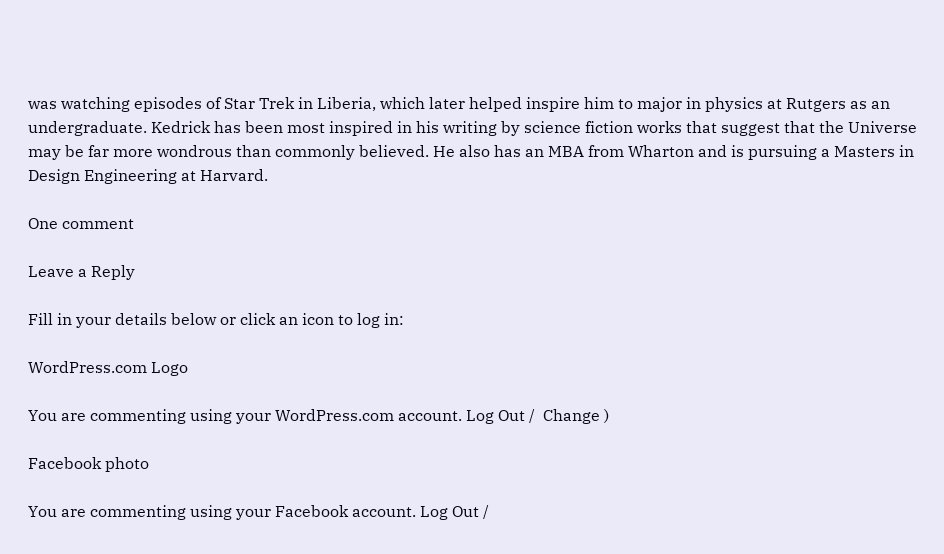was watching episodes of Star Trek in Liberia, which later helped inspire him to major in physics at Rutgers as an undergraduate. Kedrick has been most inspired in his writing by science fiction works that suggest that the Universe may be far more wondrous than commonly believed. He also has an MBA from Wharton and is pursuing a Masters in Design Engineering at Harvard.

One comment

Leave a Reply

Fill in your details below or click an icon to log in:

WordPress.com Logo

You are commenting using your WordPress.com account. Log Out /  Change )

Facebook photo

You are commenting using your Facebook account. Log Out /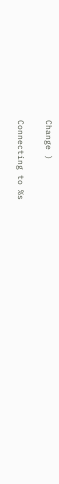Change )

Connecting to %s